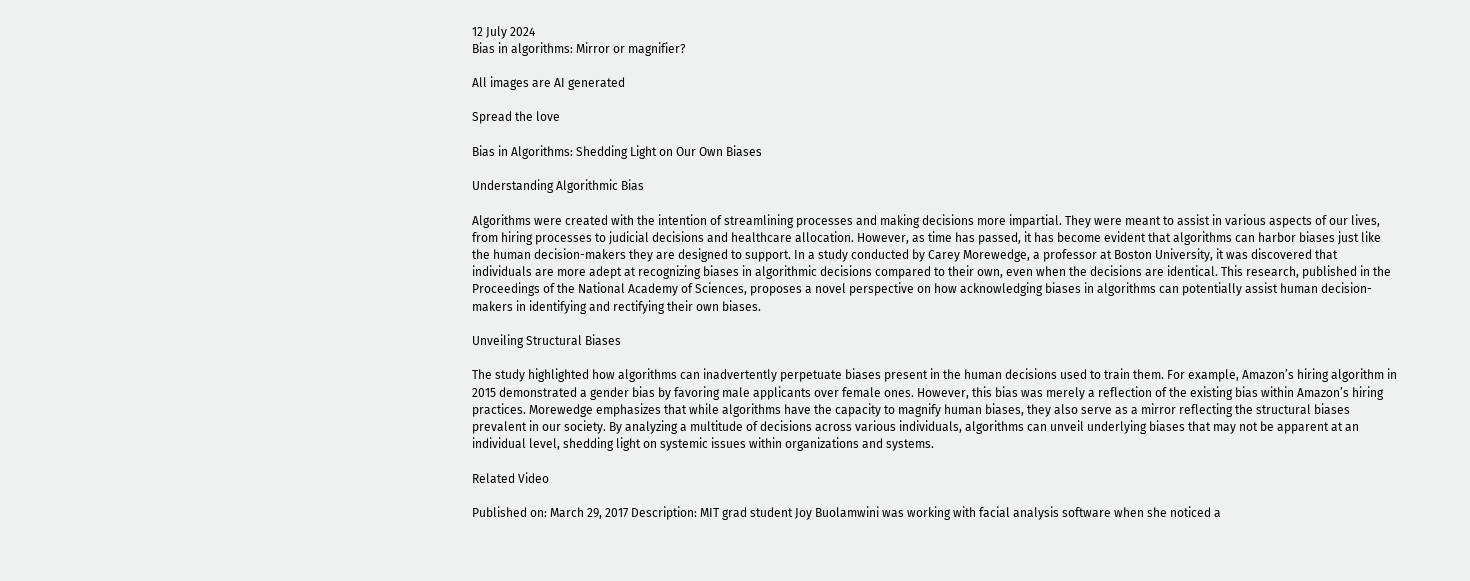12 July 2024
Bias in algorithms: Mirror or magnifier?

All images are AI generated

Spread the love

Bias in Algorithms: Shedding Light on Our Own Biases

Understanding Algorithmic Bias

Algorithms were created with the intention of streamlining processes and making decisions more impartial. They were meant to assist in various aspects of our lives, from hiring processes to judicial decisions and healthcare allocation. However, as time has passed, it has become evident that algorithms can harbor biases just like the human decision-makers they are designed to support. In a study conducted by Carey Morewedge, a professor at Boston University, it was discovered that individuals are more adept at recognizing biases in algorithmic decisions compared to their own, even when the decisions are identical. This research, published in the Proceedings of the National Academy of Sciences, proposes a novel perspective on how acknowledging biases in algorithms can potentially assist human decision-makers in identifying and rectifying their own biases.

Unveiling Structural Biases

The study highlighted how algorithms can inadvertently perpetuate biases present in the human decisions used to train them. For example, Amazon’s hiring algorithm in 2015 demonstrated a gender bias by favoring male applicants over female ones. However, this bias was merely a reflection of the existing bias within Amazon’s hiring practices. Morewedge emphasizes that while algorithms have the capacity to magnify human biases, they also serve as a mirror reflecting the structural biases prevalent in our society. By analyzing a multitude of decisions across various individuals, algorithms can unveil underlying biases that may not be apparent at an individual level, shedding light on systemic issues within organizations and systems.

Related Video

Published on: March 29, 2017 Description: MIT grad student Joy Buolamwini was working with facial analysis software when she noticed a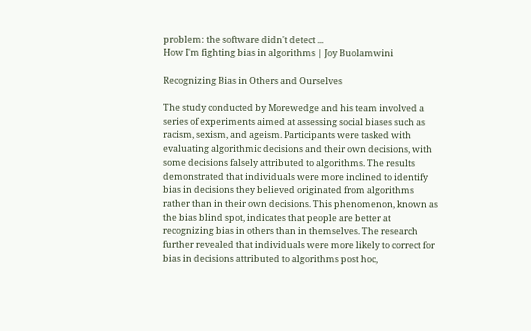problem: the software didn't detect ...
How I'm fighting bias in algorithms | Joy Buolamwini

Recognizing Bias in Others and Ourselves

The study conducted by Morewedge and his team involved a series of experiments aimed at assessing social biases such as racism, sexism, and ageism. Participants were tasked with evaluating algorithmic decisions and their own decisions, with some decisions falsely attributed to algorithms. The results demonstrated that individuals were more inclined to identify bias in decisions they believed originated from algorithms rather than in their own decisions. This phenomenon, known as the bias blind spot, indicates that people are better at recognizing bias in others than in themselves. The research further revealed that individuals were more likely to correct for bias in decisions attributed to algorithms post hoc,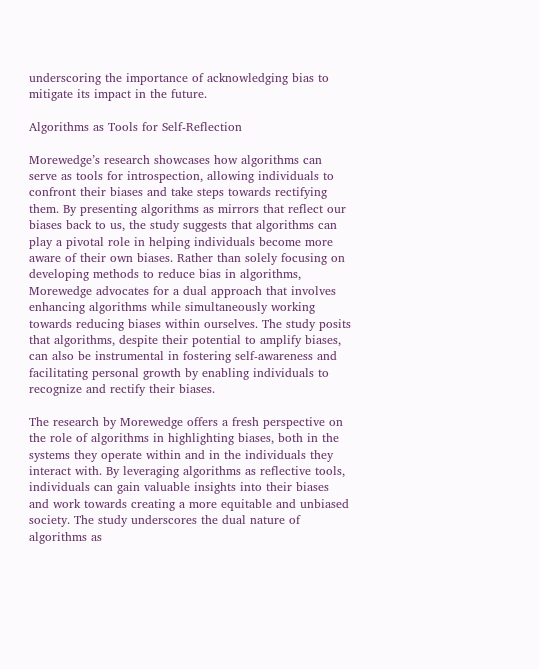underscoring the importance of acknowledging bias to mitigate its impact in the future.

Algorithms as Tools for Self-Reflection

Morewedge’s research showcases how algorithms can serve as tools for introspection, allowing individuals to confront their biases and take steps towards rectifying them. By presenting algorithms as mirrors that reflect our biases back to us, the study suggests that algorithms can play a pivotal role in helping individuals become more aware of their own biases. Rather than solely focusing on developing methods to reduce bias in algorithms, Morewedge advocates for a dual approach that involves enhancing algorithms while simultaneously working towards reducing biases within ourselves. The study posits that algorithms, despite their potential to amplify biases, can also be instrumental in fostering self-awareness and facilitating personal growth by enabling individuals to recognize and rectify their biases.

The research by Morewedge offers a fresh perspective on the role of algorithms in highlighting biases, both in the systems they operate within and in the individuals they interact with. By leveraging algorithms as reflective tools, individuals can gain valuable insights into their biases and work towards creating a more equitable and unbiased society. The study underscores the dual nature of algorithms as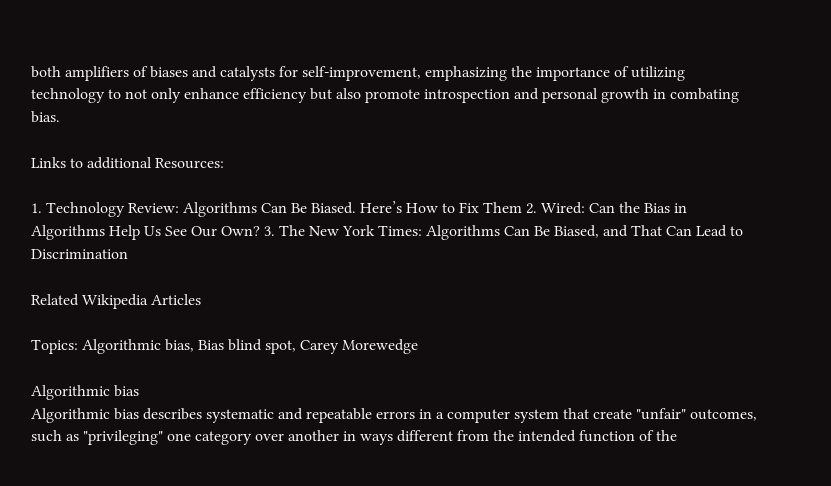both amplifiers of biases and catalysts for self-improvement, emphasizing the importance of utilizing technology to not only enhance efficiency but also promote introspection and personal growth in combating bias.

Links to additional Resources:

1. Technology Review: Algorithms Can Be Biased. Here’s How to Fix Them 2. Wired: Can the Bias in Algorithms Help Us See Our Own? 3. The New York Times: Algorithms Can Be Biased, and That Can Lead to Discrimination

Related Wikipedia Articles

Topics: Algorithmic bias, Bias blind spot, Carey Morewedge

Algorithmic bias
Algorithmic bias describes systematic and repeatable errors in a computer system that create "unfair" outcomes, such as "privileging" one category over another in ways different from the intended function of the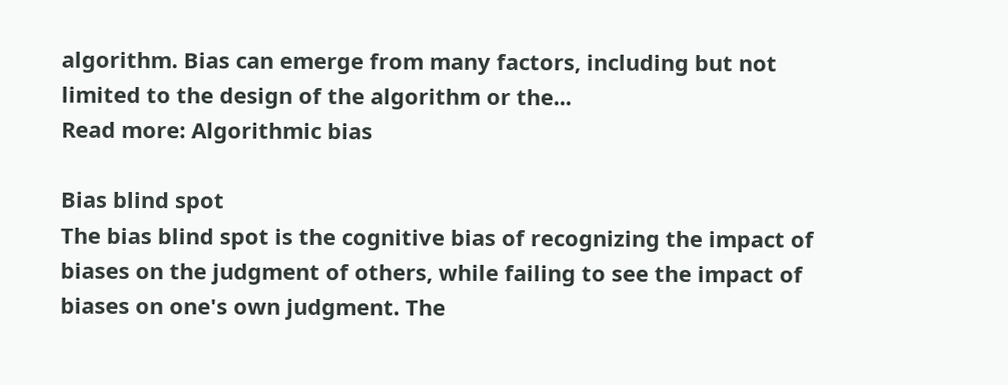algorithm. Bias can emerge from many factors, including but not limited to the design of the algorithm or the...
Read more: Algorithmic bias

Bias blind spot
The bias blind spot is the cognitive bias of recognizing the impact of biases on the judgment of others, while failing to see the impact of biases on one's own judgment. The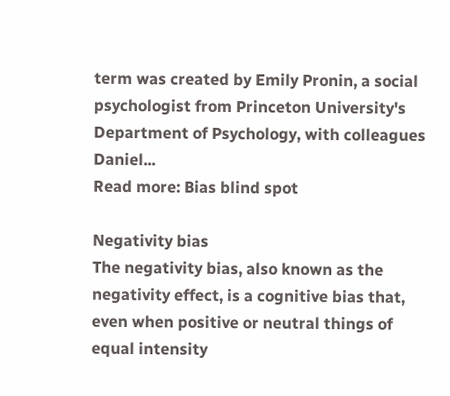term was created by Emily Pronin, a social psychologist from Princeton University's Department of Psychology, with colleagues Daniel...
Read more: Bias blind spot

Negativity bias
The negativity bias, also known as the negativity effect, is a cognitive bias that, even when positive or neutral things of equal intensity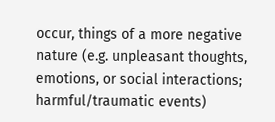occur, things of a more negative nature (e.g. unpleasant thoughts, emotions, or social interactions; harmful/traumatic events)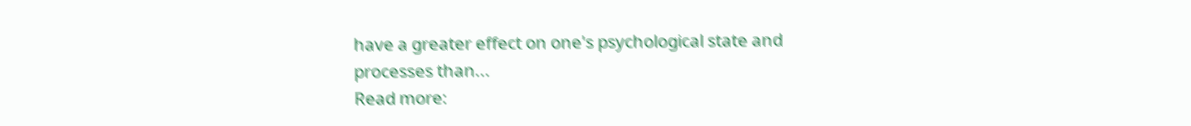have a greater effect on one's psychological state and processes than...
Read more: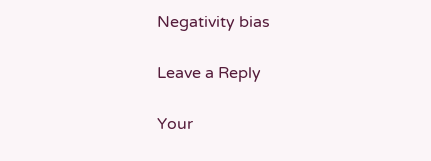Negativity bias

Leave a Reply

Your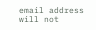email address will not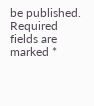be published. Required fields are marked *